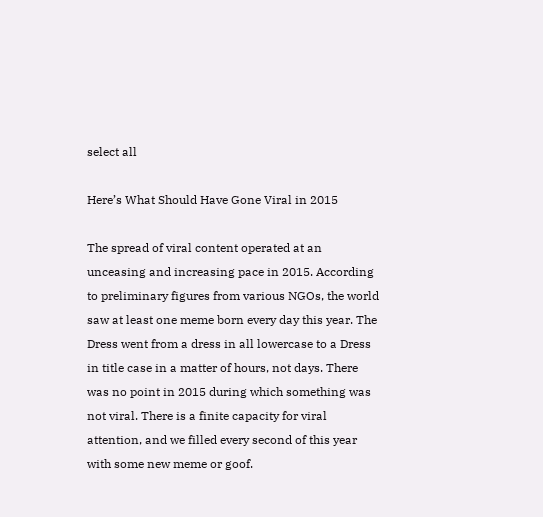select all

Here’s What Should Have Gone Viral in 2015

The spread of viral content operated at an unceasing and increasing pace in 2015. According to preliminary figures from various NGOs, the world saw at least one meme born every day this year. The Dress went from a dress in all lowercase to a Dress in title case in a matter of hours, not days. There was no point in 2015 during which something was not viral. There is a finite capacity for viral attention, and we filled every second of this year with some new meme or goof.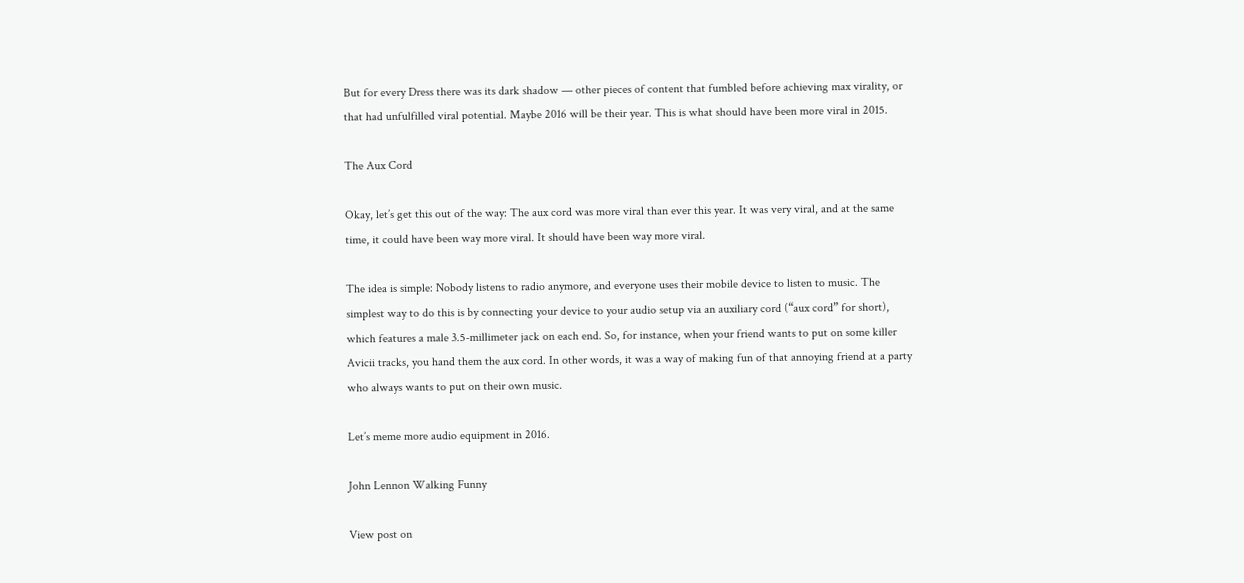But for every Dress there was its dark shadow — other pieces of content that fumbled before achieving max virality, or that had unfulfilled viral potential. Maybe 2016 will be their year. This is what should have been more viral in 2015.

The Aux Cord

Okay, let’s get this out of the way: The aux cord was more viral than ever this year. It was very viral, and at the same time, it could have been way more viral. It should have been way more viral.

The idea is simple: Nobody listens to radio anymore, and everyone uses their mobile device to listen to music. The simplest way to do this is by connecting your device to your audio setup via an auxiliary cord (“aux cord” for short), which features a male 3.5-millimeter jack on each end. So, for instance, when your friend wants to put on some killer Avicii tracks, you hand them the aux cord. In other words, it was a way of making fun of that annoying friend at a party who always wants to put on their own music.

Let’s meme more audio equipment in 2016.

John Lennon Walking Funny

View post on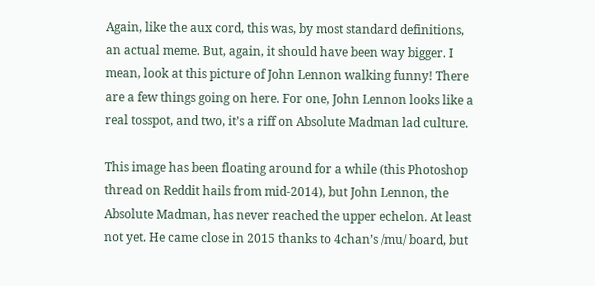Again, like the aux cord, this was, by most standard definitions, an actual meme. But, again, it should have been way bigger. I mean, look at this picture of John Lennon walking funny! There are a few things going on here. For one, John Lennon looks like a real tosspot, and two, it’s a riff on Absolute Madman lad culture.

This image has been floating around for a while (this Photoshop thread on Reddit hails from mid-2014), but John Lennon, the Absolute Madman, has never reached the upper echelon. At least not yet. He came close in 2015 thanks to 4chan’s /mu/ board, but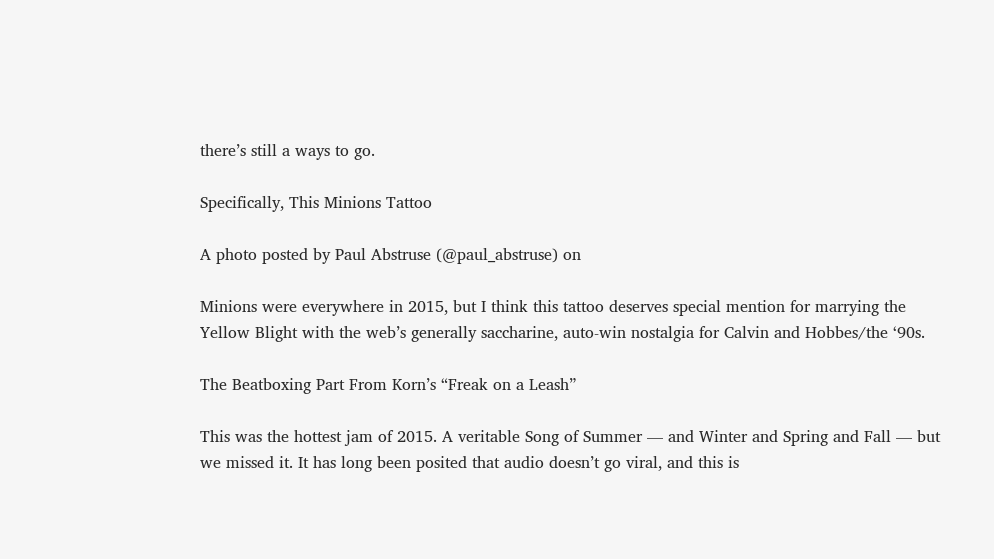there’s still a ways to go.

Specifically, This Minions Tattoo

A photo posted by Paul Abstruse (@paul_abstruse) on

Minions were everywhere in 2015, but I think this tattoo deserves special mention for marrying the Yellow Blight with the web’s generally saccharine, auto-win nostalgia for Calvin and Hobbes/the ‘90s.

The Beatboxing Part From Korn’s “Freak on a Leash”

This was the hottest jam of 2015. A veritable Song of Summer — and Winter and Spring and Fall — but we missed it. It has long been posited that audio doesn’t go viral, and this is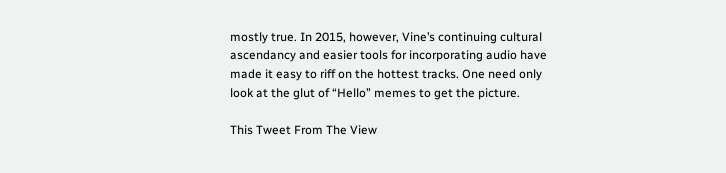mostly true. In 2015, however, Vine’s continuing cultural ascendancy and easier tools for incorporating audio have made it easy to riff on the hottest tracks. One need only look at the glut of “Hello” memes to get the picture.

This Tweet From The View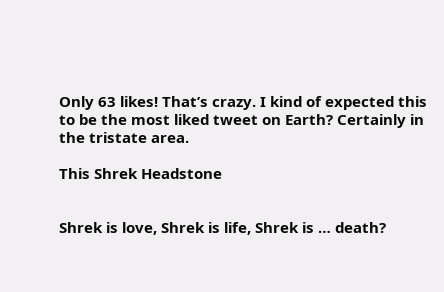Only 63 likes! That’s crazy. I kind of expected this to be the most liked tweet on Earth? Certainly in the tristate area.

This Shrek Headstone


Shrek is love, Shrek is life, Shrek is … death?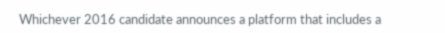Whichever 2016 candidate announces a platform that includes a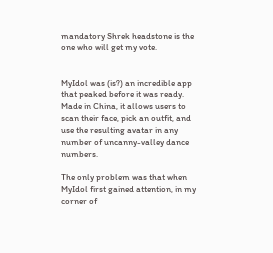mandatory Shrek headstone is the one who will get my vote.


MyIdol was (is?) an incredible app that peaked before it was ready. Made in China, it allows users to scan their face, pick an outfit, and use the resulting avatar in any number of uncanny-valley dance numbers.

The only problem was that when MyIdol first gained attention, in my corner of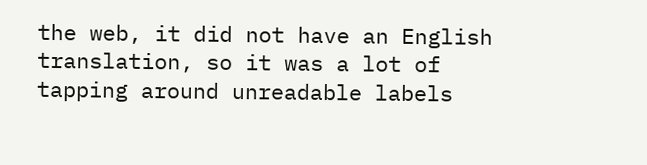the web, it did not have an English translation, so it was a lot of tapping around unreadable labels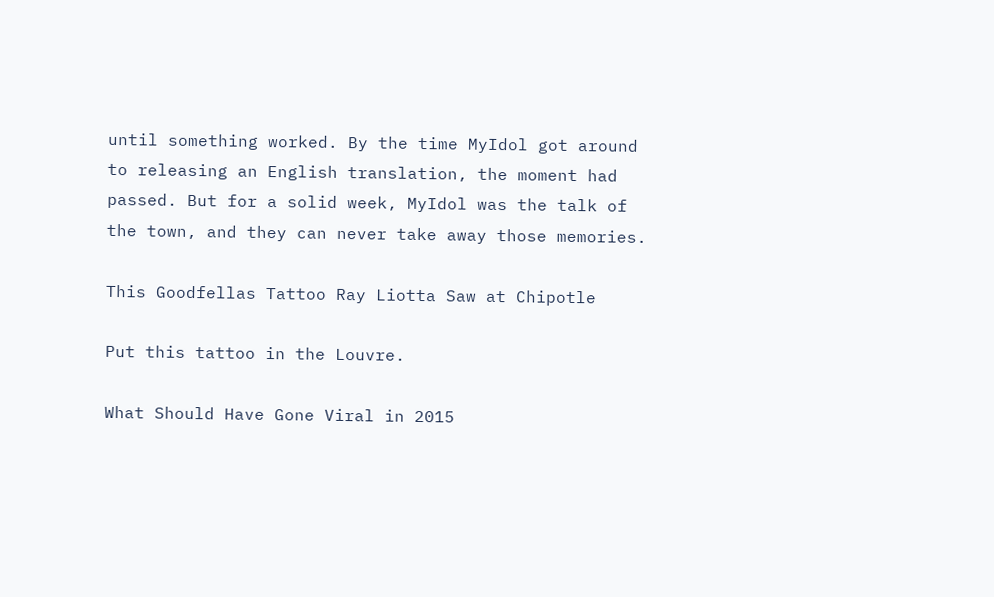until something worked. By the time MyIdol got around to releasing an English translation, the moment had passed. But for a solid week, MyIdol was the talk of the town, and they can never take away those memories.

This Goodfellas Tattoo Ray Liotta Saw at Chipotle

Put this tattoo in the Louvre.

What Should Have Gone Viral in 2015